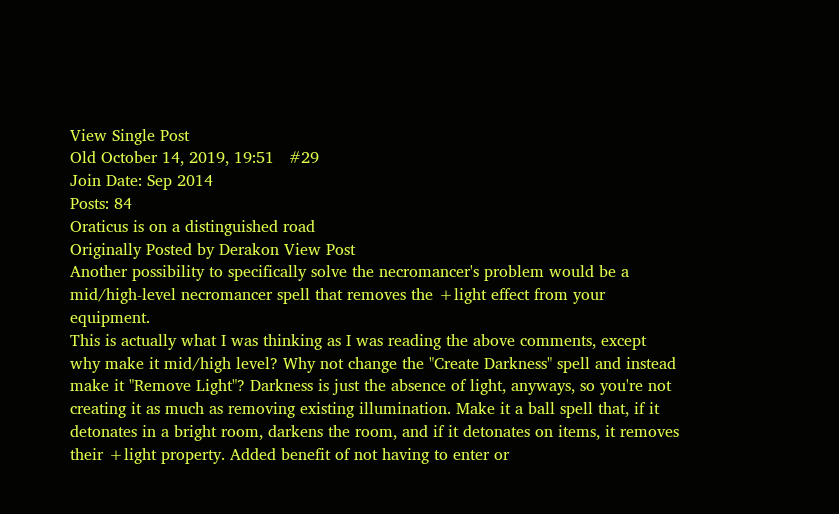View Single Post
Old October 14, 2019, 19:51   #29
Join Date: Sep 2014
Posts: 84
Oraticus is on a distinguished road
Originally Posted by Derakon View Post
Another possibility to specifically solve the necromancer's problem would be a mid/high-level necromancer spell that removes the +light effect from your equipment.
This is actually what I was thinking as I was reading the above comments, except why make it mid/high level? Why not change the "Create Darkness" spell and instead make it "Remove Light"? Darkness is just the absence of light, anyways, so you're not creating it as much as removing existing illumination. Make it a ball spell that, if it detonates in a bright room, darkens the room, and if it detonates on items, it removes their +light property. Added benefit of not having to enter or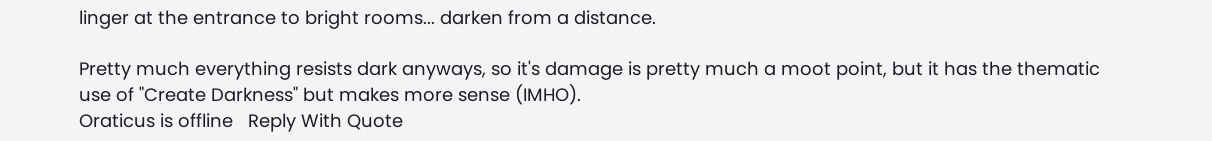linger at the entrance to bright rooms... darken from a distance.

Pretty much everything resists dark anyways, so it's damage is pretty much a moot point, but it has the thematic use of "Create Darkness" but makes more sense (IMHO).
Oraticus is offline   Reply With Quote